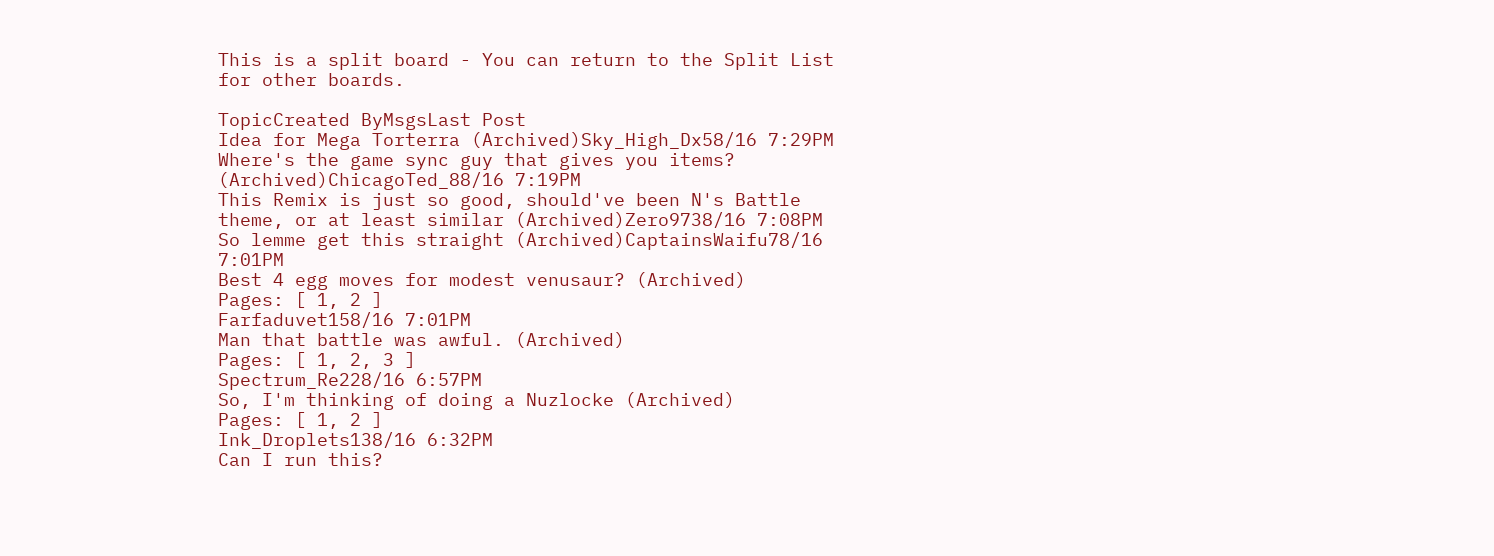This is a split board - You can return to the Split List for other boards.

TopicCreated ByMsgsLast Post
Idea for Mega Torterra (Archived)Sky_High_Dx58/16 7:29PM
Where's the game sync guy that gives you items? (Archived)ChicagoTed_88/16 7:19PM
This Remix is just so good, should've been N's Battle theme, or at least similar (Archived)Zero9738/16 7:08PM
So lemme get this straight (Archived)CaptainsWaifu78/16 7:01PM
Best 4 egg moves for modest venusaur? (Archived)
Pages: [ 1, 2 ]
Farfaduvet158/16 7:01PM
Man that battle was awful. (Archived)
Pages: [ 1, 2, 3 ]
Spectrum_Re228/16 6:57PM
So, I'm thinking of doing a Nuzlocke (Archived)
Pages: [ 1, 2 ]
Ink_Droplets138/16 6:32PM
Can I run this?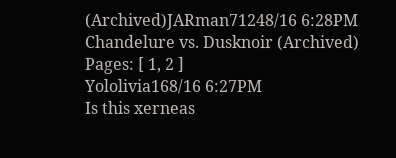(Archived)JARman71248/16 6:28PM
Chandelure vs. Dusknoir (Archived)
Pages: [ 1, 2 ]
Yololivia168/16 6:27PM
Is this xerneas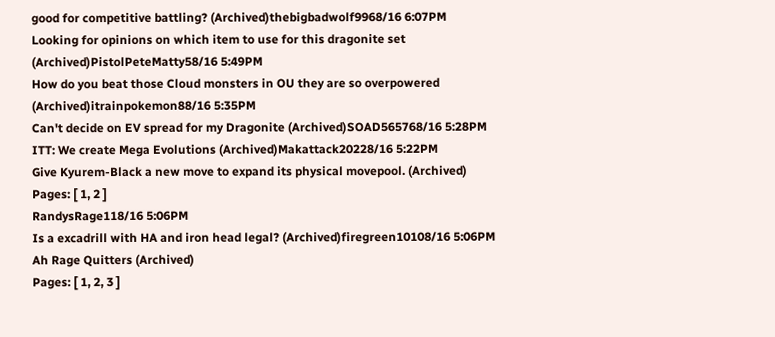good for competitive battling? (Archived)thebigbadwolf9968/16 6:07PM
Looking for opinions on which item to use for this dragonite set (Archived)PistolPeteMatty58/16 5:49PM
How do you beat those Cloud monsters in OU they are so overpowered (Archived)itrainpokemon88/16 5:35PM
Can't decide on EV spread for my Dragonite (Archived)SOAD565768/16 5:28PM
ITT: We create Mega Evolutions (Archived)Makattack20228/16 5:22PM
Give Kyurem-Black a new move to expand its physical movepool. (Archived)
Pages: [ 1, 2 ]
RandysRage118/16 5:06PM
Is a excadrill with HA and iron head legal? (Archived)firegreen10108/16 5:06PM
Ah Rage Quitters (Archived)
Pages: [ 1, 2, 3 ]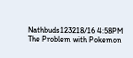Nathbuds123218/16 4:58PM
The Problem with Pokemon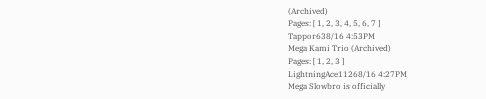(Archived)
Pages: [ 1, 2, 3, 4, 5, 6, 7 ]
Tappor638/16 4:53PM
Mega Kami Trio (Archived)
Pages: [ 1, 2, 3 ]
LightningAce11268/16 4:27PM
Mega Slowbro is officially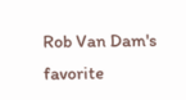Rob Van Dam's favorite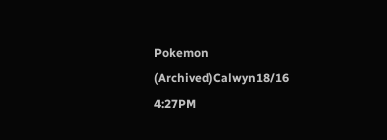Pokemon (Archived)Calwyn18/16 4:27PM